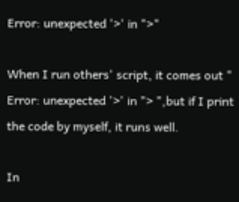Error: unexpected '>' in ">"

When I run others' script, it comes out " Error: unexpected '>' in "> ",but if I print the code by myself, it runs well.

In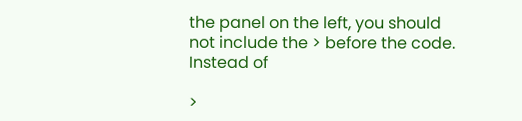the panel on the left, you should not include the > before the code. Instead of

>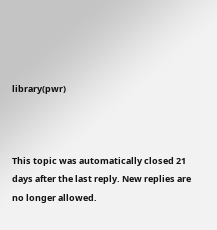library(pwr)



This topic was automatically closed 21 days after the last reply. New replies are no longer allowed.